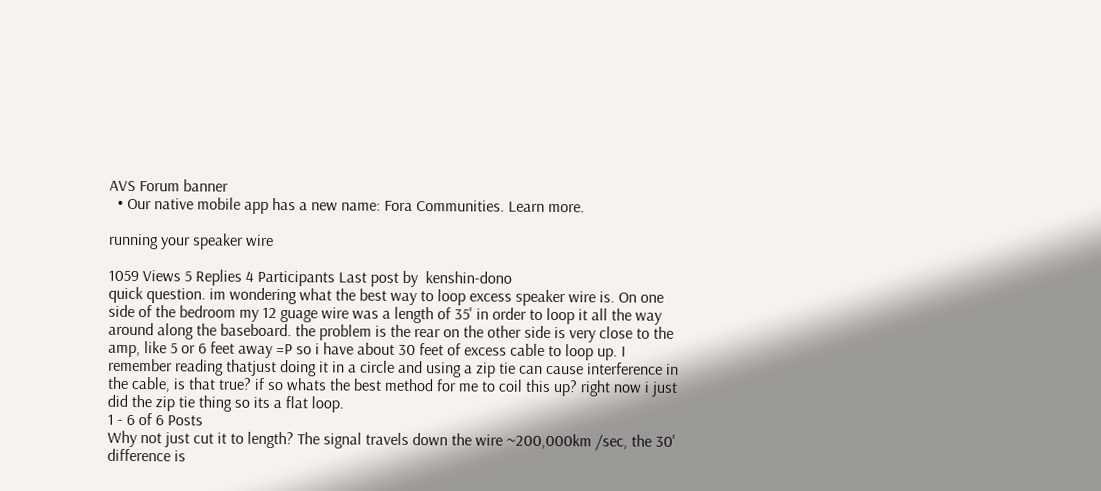AVS Forum banner
  • Our native mobile app has a new name: Fora Communities. Learn more.

running your speaker wire

1059 Views 5 Replies 4 Participants Last post by  kenshin-dono
quick question. im wondering what the best way to loop excess speaker wire is. On one side of the bedroom my 12 guage wire was a length of 35' in order to loop it all the way around along the baseboard. the problem is the rear on the other side is very close to the amp, like 5 or 6 feet away =P so i have about 30 feet of excess cable to loop up. I remember reading thatjust doing it in a circle and using a zip tie can cause interference in the cable, is that true? if so whats the best method for me to coil this up? right now i just did the zip tie thing so its a flat loop.
1 - 6 of 6 Posts
Why not just cut it to length? The signal travels down the wire ~200,000km /sec, the 30' difference is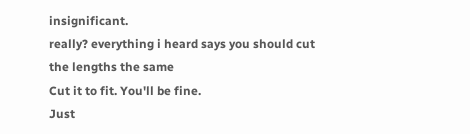insignificant.
really? everything i heard says you should cut the lengths the same
Cut it to fit. You'll be fine.
Just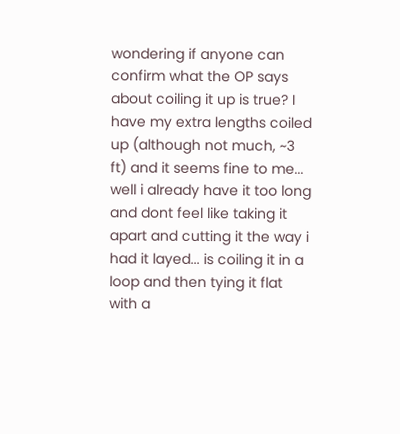wondering if anyone can confirm what the OP says about coiling it up is true? I have my extra lengths coiled up (although not much, ~3 ft) and it seems fine to me...
well i already have it too long and dont feel like taking it apart and cutting it the way i had it layed... is coiling it in a loop and then tying it flat with a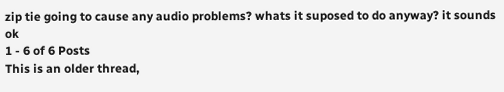zip tie going to cause any audio problems? whats it suposed to do anyway? it sounds ok
1 - 6 of 6 Posts
This is an older thread,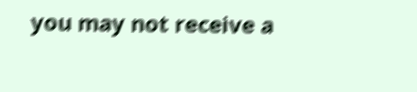you may not receive a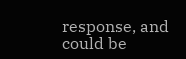response, and could be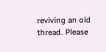reviving an old thread. Please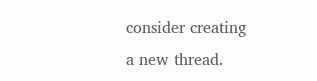consider creating a new thread.